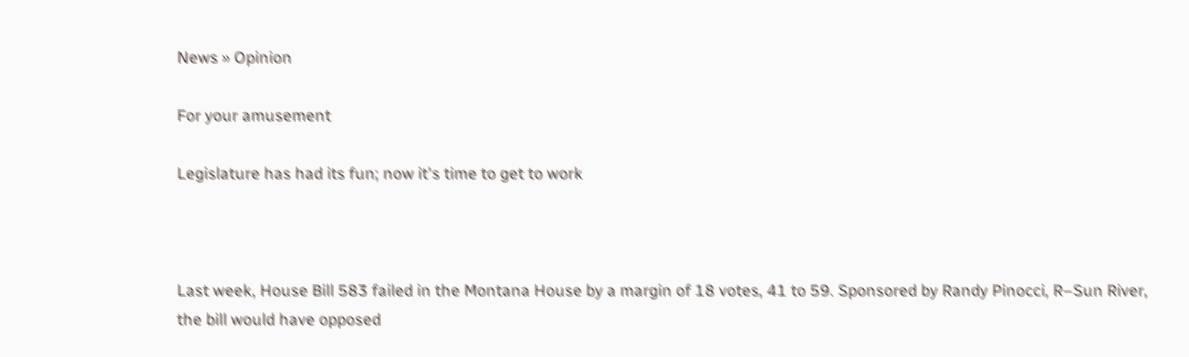News » Opinion

For your amusement

Legislature has had its fun; now it's time to get to work



Last week, House Bill 583 failed in the Montana House by a margin of 18 votes, 41 to 59. Sponsored by Randy Pinocci, R–Sun River, the bill would have opposed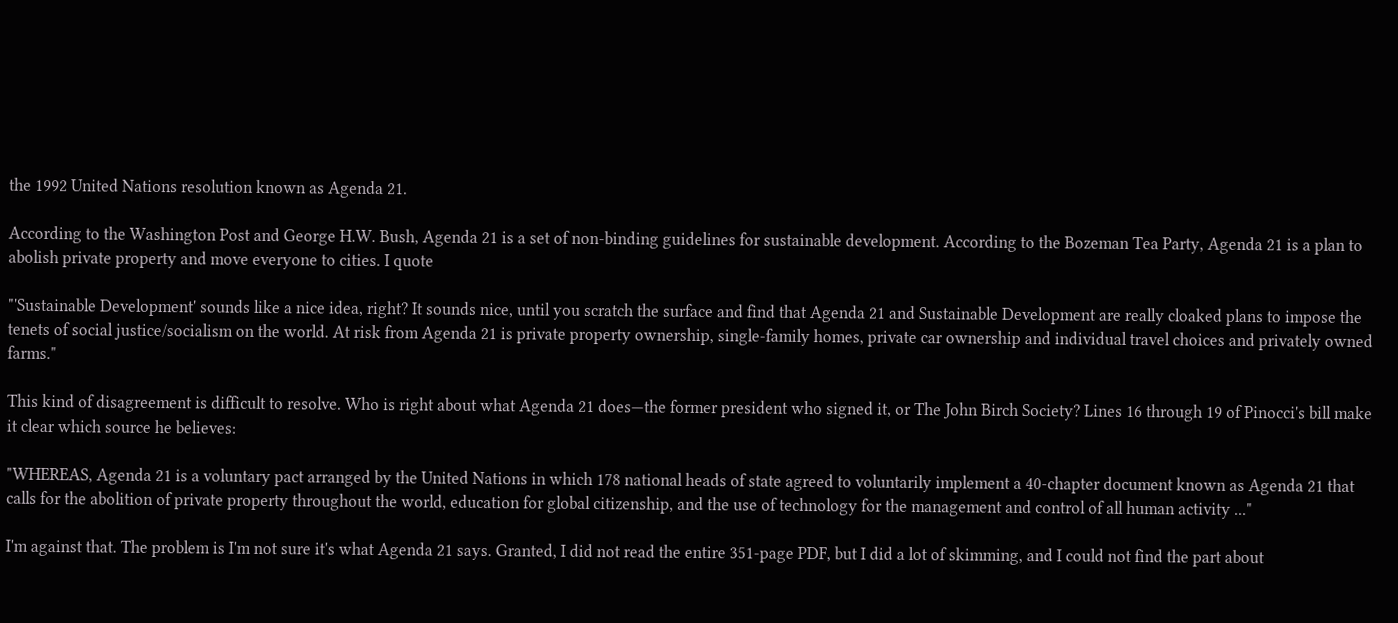the 1992 United Nations resolution known as Agenda 21.

According to the Washington Post and George H.W. Bush, Agenda 21 is a set of non-binding guidelines for sustainable development. According to the Bozeman Tea Party, Agenda 21 is a plan to abolish private property and move everyone to cities. I quote

"'Sustainable Development' sounds like a nice idea, right? It sounds nice, until you scratch the surface and find that Agenda 21 and Sustainable Development are really cloaked plans to impose the tenets of social justice/socialism on the world. At risk from Agenda 21 is private property ownership, single-family homes, private car ownership and individual travel choices and privately owned farms."

This kind of disagreement is difficult to resolve. Who is right about what Agenda 21 does—the former president who signed it, or The John Birch Society? Lines 16 through 19 of Pinocci's bill make it clear which source he believes:

"WHEREAS, Agenda 21 is a voluntary pact arranged by the United Nations in which 178 national heads of state agreed to voluntarily implement a 40-chapter document known as Agenda 21 that calls for the abolition of private property throughout the world, education for global citizenship, and the use of technology for the management and control of all human activity ..."

I'm against that. The problem is I'm not sure it's what Agenda 21 says. Granted, I did not read the entire 351-page PDF, but I did a lot of skimming, and I could not find the part about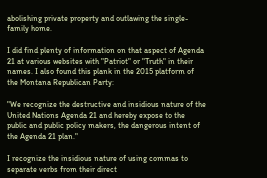abolishing private property and outlawing the single-family home.

I did find plenty of information on that aspect of Agenda 21 at various websites with "Patriot" or "Truth" in their names. I also found this plank in the 2015 platform of the Montana Republican Party:

"We recognize the destructive and insidious nature of the United Nations Agenda 21 and hereby expose to the public and public policy makers, the dangerous intent of the Agenda 21 plan."

I recognize the insidious nature of using commas to separate verbs from their direct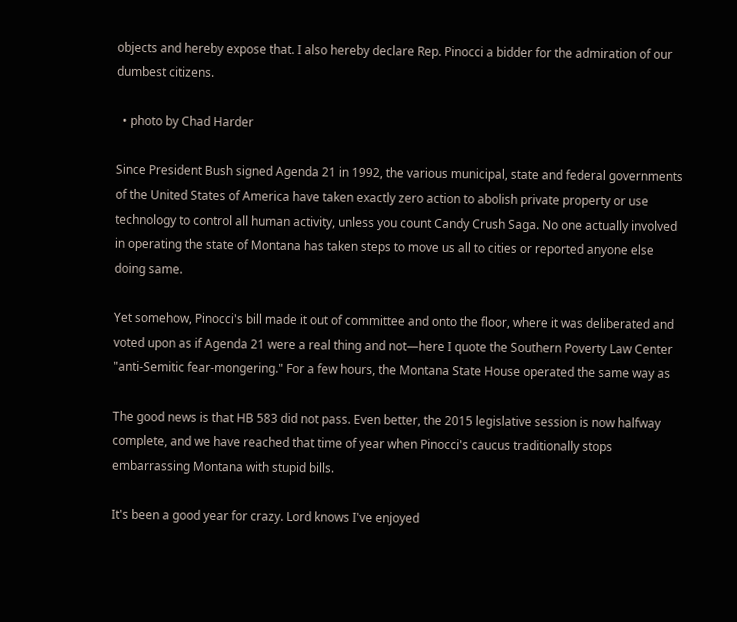objects and hereby expose that. I also hereby declare Rep. Pinocci a bidder for the admiration of our dumbest citizens.

  • photo by Chad Harder

Since President Bush signed Agenda 21 in 1992, the various municipal, state and federal governments of the United States of America have taken exactly zero action to abolish private property or use technology to control all human activity, unless you count Candy Crush Saga. No one actually involved in operating the state of Montana has taken steps to move us all to cities or reported anyone else doing same.

Yet somehow, Pinocci's bill made it out of committee and onto the floor, where it was deliberated and voted upon as if Agenda 21 were a real thing and not—here I quote the Southern Poverty Law Center "anti-Semitic fear-mongering." For a few hours, the Montana State House operated the same way as

The good news is that HB 583 did not pass. Even better, the 2015 legislative session is now halfway complete, and we have reached that time of year when Pinocci's caucus traditionally stops embarrassing Montana with stupid bills.

It's been a good year for crazy. Lord knows I've enjoyed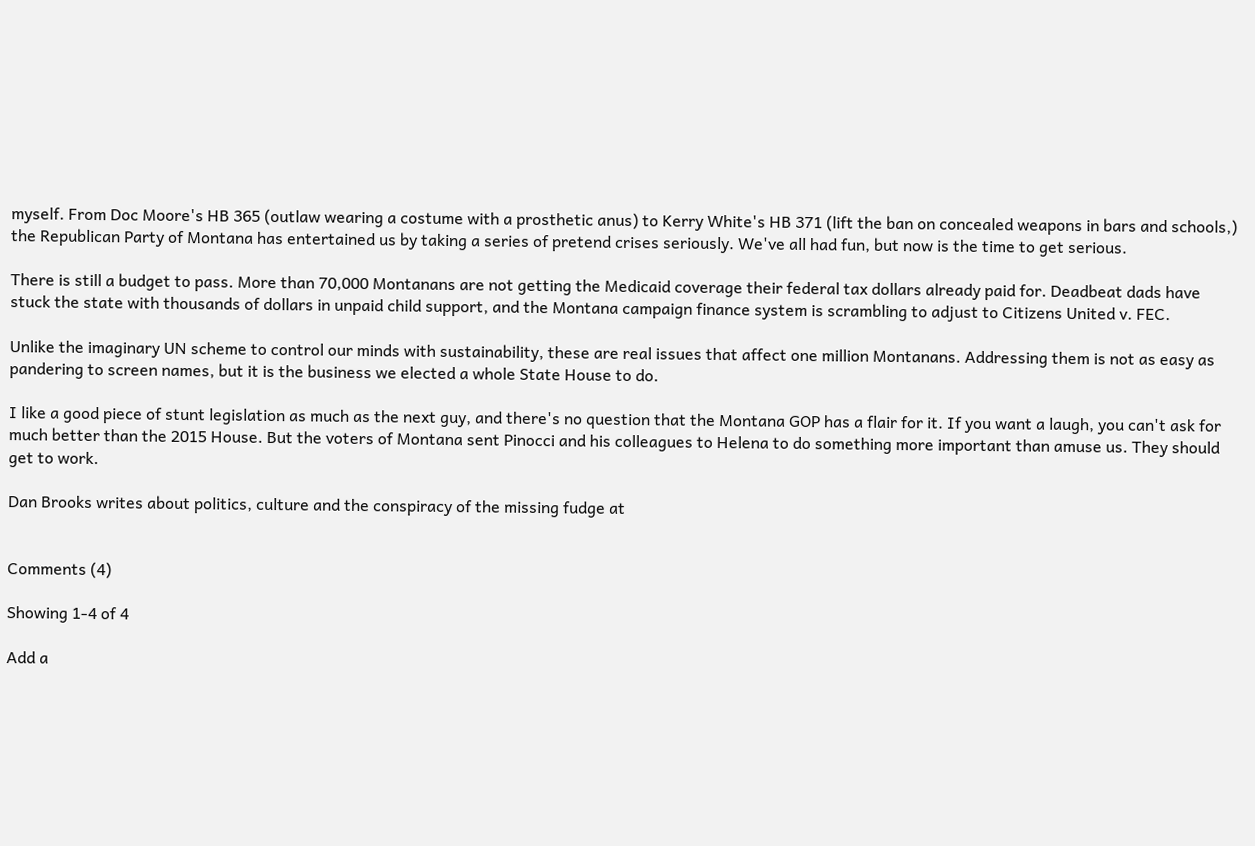myself. From Doc Moore's HB 365 (outlaw wearing a costume with a prosthetic anus) to Kerry White's HB 371 (lift the ban on concealed weapons in bars and schools,) the Republican Party of Montana has entertained us by taking a series of pretend crises seriously. We've all had fun, but now is the time to get serious.

There is still a budget to pass. More than 70,000 Montanans are not getting the Medicaid coverage their federal tax dollars already paid for. Deadbeat dads have stuck the state with thousands of dollars in unpaid child support, and the Montana campaign finance system is scrambling to adjust to Citizens United v. FEC.

Unlike the imaginary UN scheme to control our minds with sustainability, these are real issues that affect one million Montanans. Addressing them is not as easy as pandering to screen names, but it is the business we elected a whole State House to do.

I like a good piece of stunt legislation as much as the next guy, and there's no question that the Montana GOP has a flair for it. If you want a laugh, you can't ask for much better than the 2015 House. But the voters of Montana sent Pinocci and his colleagues to Helena to do something more important than amuse us. They should get to work.

Dan Brooks writes about politics, culture and the conspiracy of the missing fudge at


Comments (4)

Showing 1-4 of 4

Add a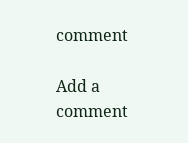comment

Add a comment